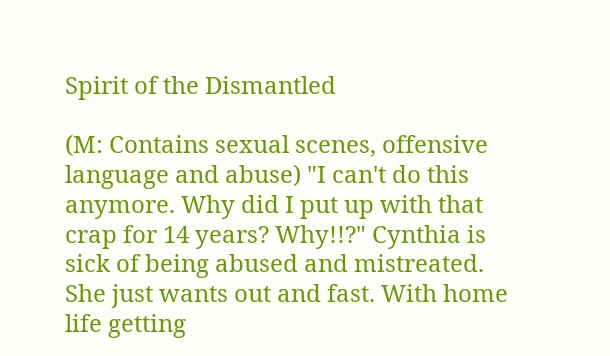Spirit of the Dismantled

(M: Contains sexual scenes, offensive language and abuse) "I can't do this anymore. Why did I put up with that crap for 14 years? Why!!?" Cynthia is sick of being abused and mistreated. She just wants out and fast. With home life getting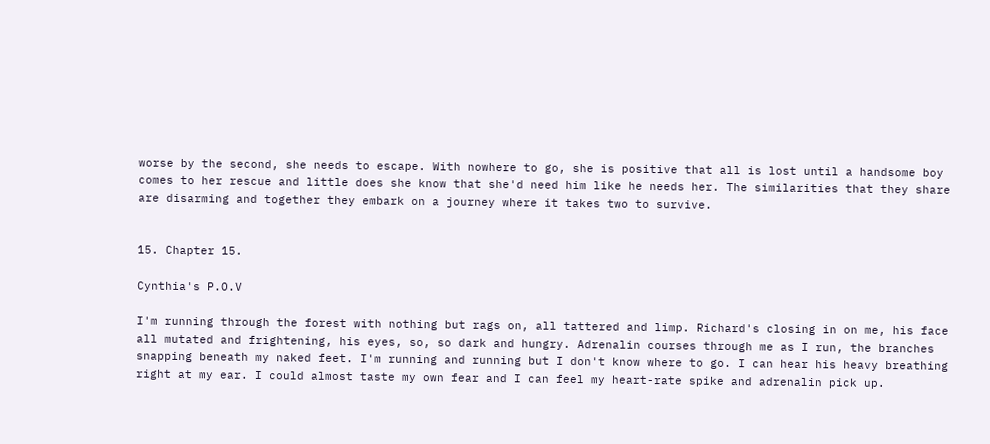worse by the second, she needs to escape. With nowhere to go, she is positive that all is lost until a handsome boy comes to her rescue and little does she know that she'd need him like he needs her. The similarities that they share are disarming and together they embark on a journey where it takes two to survive.


15. Chapter 15.

Cynthia's P.O.V

I'm running through the forest with nothing but rags on, all tattered and limp. Richard's closing in on me, his face all mutated and frightening, his eyes, so, so dark and hungry. Adrenalin courses through me as I run, the branches snapping beneath my naked feet. I'm running and running but I don't know where to go. I can hear his heavy breathing right at my ear. I could almost taste my own fear and I can feel my heart-rate spike and adrenalin pick up.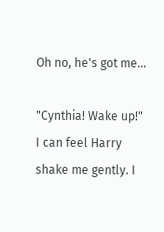Oh no, he's got me...

"Cynthia! Wake up!" I can feel Harry shake me gently. I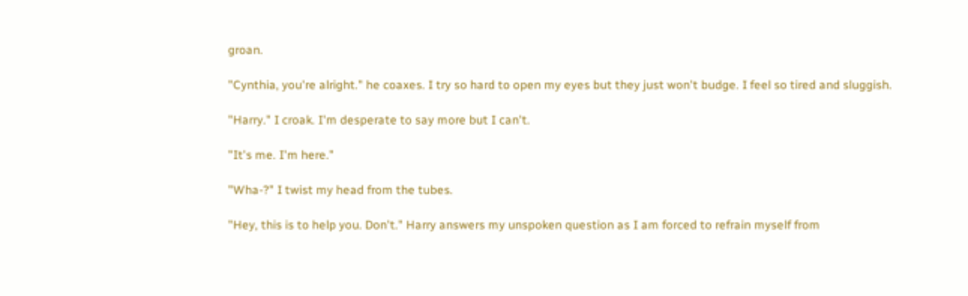groan.

"Cynthia, you're alright." he coaxes. I try so hard to open my eyes but they just won't budge. I feel so tired and sluggish.

"Harry." I croak. I'm desperate to say more but I can't.

"It's me. I'm here."

"Wha-?" I twist my head from the tubes.

"Hey, this is to help you. Don't." Harry answers my unspoken question as I am forced to refrain myself from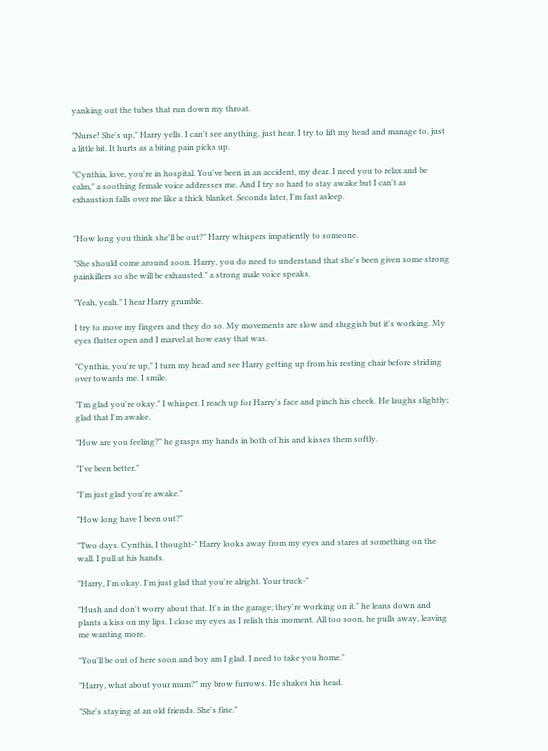yanking out the tubes that run down my throat.

"Nurse! She's up," Harry yells. I can't see anything, just hear. I try to lift my head and manage to, just a little bit. It hurts as a biting pain picks up.

"Cynthia, love, you're in hospital. You've been in an accident, my dear. I need you to relax and be calm," a soothing female voice addresses me. And I try so hard to stay awake but I can't as exhaustion falls over me like a thick blanket. Seconds later, I'm fast asleep.


"How long you think she'll be out?" Harry whispers impatiently to someone.

"She should come around soon. Harry, you do need to understand that she's been given some strong painkillers so she will be exhausted." a strong male voice speaks.

"Yeah, yeah." I hear Harry grumble.

I try to move my fingers and they do so. My movements are slow and sluggish but it's working. My eyes flutter open and I marvel at how easy that was.

"Cynthia, you're up," I turn my head and see Harry getting up from his resting chair before striding over towards me. I smile.

"I'm glad you're okay." I whisper. I reach up for Harry's face and pinch his cheek. He laughs slightly; glad that I'm awake.

"How are you feeling?" he grasps my hands in both of his and kisses them softly.

"I've been better."

"I'm just glad you're awake."

"How long have I been out?"

"Two days. Cynthia, I thought-" Harry looks away from my eyes and stares at something on the wall. I pull at his hands.

"Harry, I'm okay. I'm just glad that you're alright. Your truck-"

"Hush and don't worry about that. It's in the garage; they're working on it." he leans down and plants a kiss on my lips. I close my eyes as I relish this moment. All too soon, he pulls away, leaving me wanting more.

"You'll be out of here soon and boy am I glad. I need to take you home."

"Harry, what about your mum?" my brow furrows. He shakes his head.

"She's staying at an old friends. She's fine."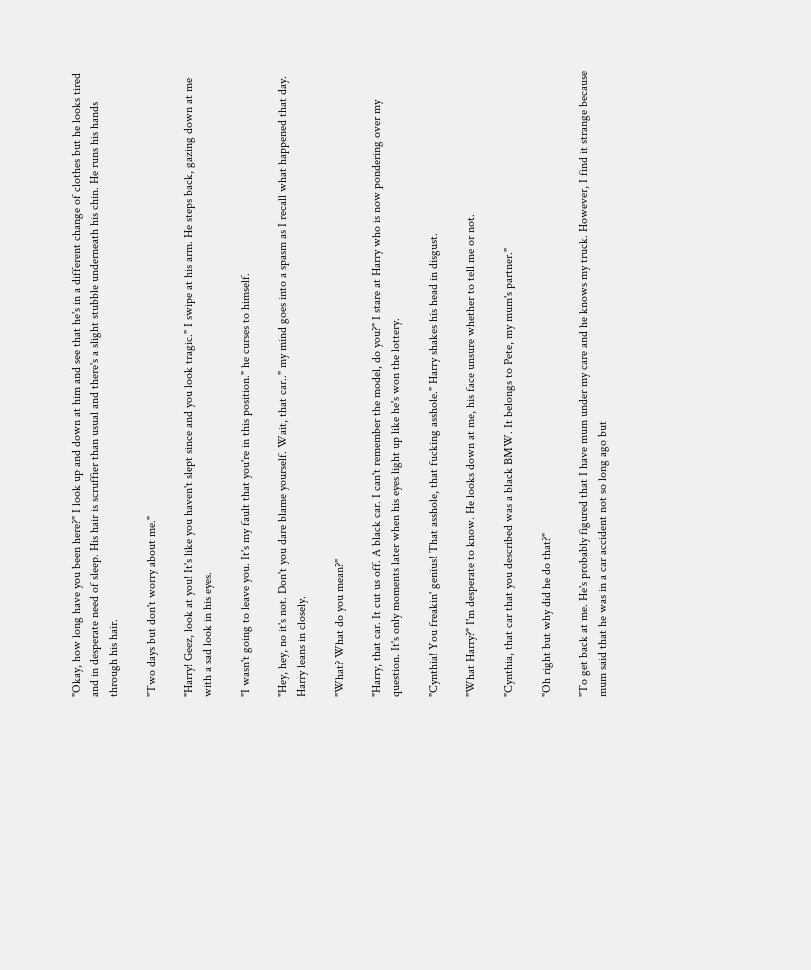"Okay, how long have you been here?" I look up and down at him and see that he's in a different change of clothes but he looks tired and in desperate need of sleep. His hair is scruffier than usual and there's a slight stubble underneath his chin. He runs his hands through his hair.

"Two days but don't worry about me."

"Harry! Geez, look at you! It's like you haven't slept since and you look tragic." I swipe at his arm. He steps back, gazing down at me with a sad look in his eyes.

"I wasn't going to leave you. It's my fault that you're in this position." he curses to himself.

"Hey, hey, no it's not. Don't you dare blame yourself. Wait, that car.." my mind goes into a spasm as I recall what happened that day. Harry leans in closely.

"What? What do you mean?"

"Harry, that car. It cut us off. A black car. I can't remember the model, do you?" I stare at Harry who is now pondering over my question. It's only moments later when his eyes light up like he's won the lottery.

"Cynthia! You freakin' genius! That asshole, that fucking asshole." Harry shakes his head in disgust.

"What Harry?" I'm desperate to know. He looks down at me, his face unsure whether to tell me or not.

"Cynthia, that car that you described was a black BMW. It belongs to Pete, my mum's partner."

"Oh right but why did he do that?"

"To get back at me. He's probably figured that I have mum under my care and he knows my truck. However, I find it strange because mum said that he was in a car accident not so long ago but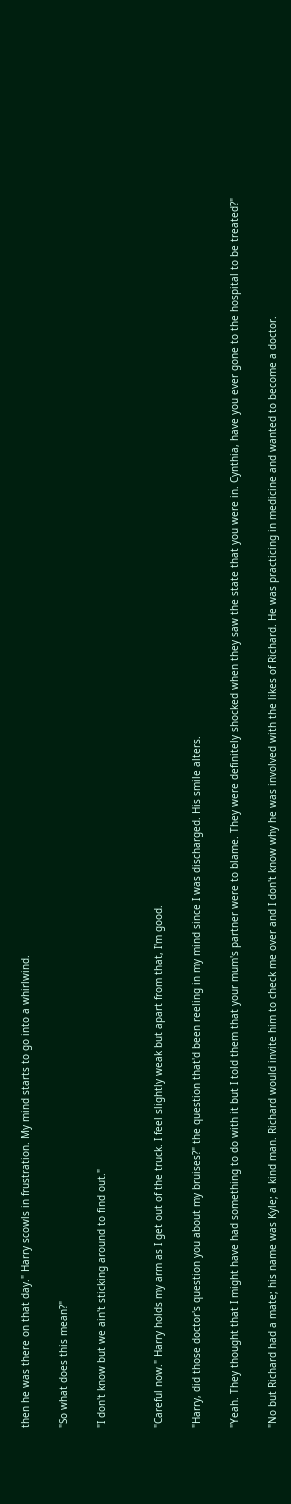then he was there on that day." Harry scowls in frustration. My mind starts to go into a whirlwind.

"So what does this mean?"

"I don't know but we ain't sticking around to find out."


"Careful now." Harry holds my arm as I get out of the truck. I feel slightly weak but apart from that, I'm good.

"Harry, did those doctor's question you about my bruises?" the question that'd been reeling in my mind since I was discharged. His smile alters.

"Yeah. They thought that I might have had something to do with it but I told them that your mum's partner were to blame. They were definitely shocked when they saw the state that you were in. Cynthia, have you ever gone to the hospital to be treated?"

"No but Richard had a mate; his name was Kyle; a kind man. Richard would invite him to check me over and I don't know why he was involved with the likes of Richard. He was practicing in medicine and wanted to become a doctor.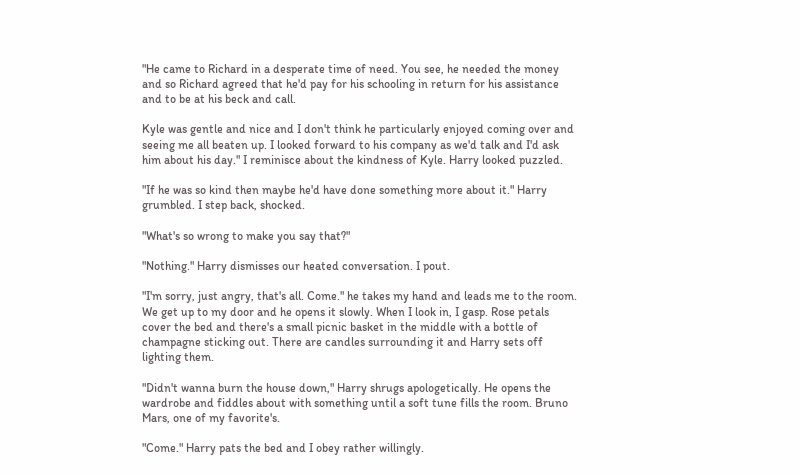"He came to Richard in a desperate time of need. You see, he needed the money and so Richard agreed that he'd pay for his schooling in return for his assistance and to be at his beck and call.

Kyle was gentle and nice and I don't think he particularly enjoyed coming over and seeing me all beaten up. I looked forward to his company as we'd talk and I'd ask him about his day." I reminisce about the kindness of Kyle. Harry looked puzzled.

"If he was so kind then maybe he'd have done something more about it." Harry grumbled. I step back, shocked.

"What's so wrong to make you say that?"

"Nothing." Harry dismisses our heated conversation. I pout.

"I'm sorry, just angry, that's all. Come." he takes my hand and leads me to the room. We get up to my door and he opens it slowly. When I look in, I gasp. Rose petals cover the bed and there's a small picnic basket in the middle with a bottle of champagne sticking out. There are candles surrounding it and Harry sets off lighting them.

"Didn't wanna burn the house down," Harry shrugs apologetically. He opens the wardrobe and fiddles about with something until a soft tune fills the room. Bruno Mars, one of my favorite's.

"Come." Harry pats the bed and I obey rather willingly.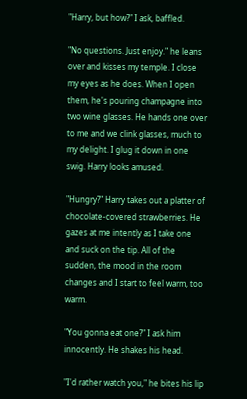"Harry, but how?" I ask, baffled.

"No questions. Just enjoy." he leans over and kisses my temple. I close my eyes as he does. When I open them, he's pouring champagne into two wine glasses. He hands one over to me and we clink glasses, much to my delight. I glug it down in one swig. Harry looks amused.

"Hungry?" Harry takes out a platter of chocolate-covered strawberries. He gazes at me intently as I take one and suck on the tip. All of the sudden, the mood in the room changes and I start to feel warm, too warm.

"You gonna eat one?" I ask him innocently. He shakes his head.

"I'd rather watch you," he bites his lip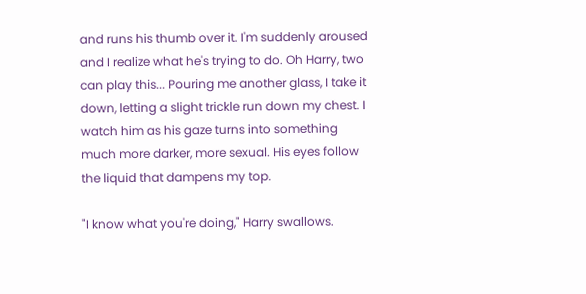and runs his thumb over it. I'm suddenly aroused and I realize what he's trying to do. Oh Harry, two can play this... Pouring me another glass, I take it down, letting a slight trickle run down my chest. I watch him as his gaze turns into something much more darker, more sexual. His eyes follow the liquid that dampens my top.

"I know what you're doing," Harry swallows.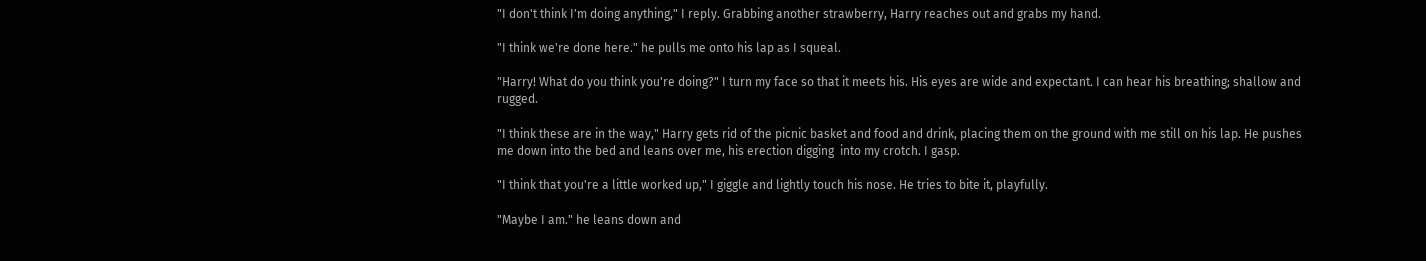"I don't think I'm doing anything," I reply. Grabbing another strawberry, Harry reaches out and grabs my hand.

"I think we're done here." he pulls me onto his lap as I squeal.

"Harry! What do you think you're doing?" I turn my face so that it meets his. His eyes are wide and expectant. I can hear his breathing; shallow and rugged.

"I think these are in the way," Harry gets rid of the picnic basket and food and drink, placing them on the ground with me still on his lap. He pushes me down into the bed and leans over me, his erection digging  into my crotch. I gasp.

"I think that you're a little worked up," I giggle and lightly touch his nose. He tries to bite it, playfully.

"Maybe I am." he leans down and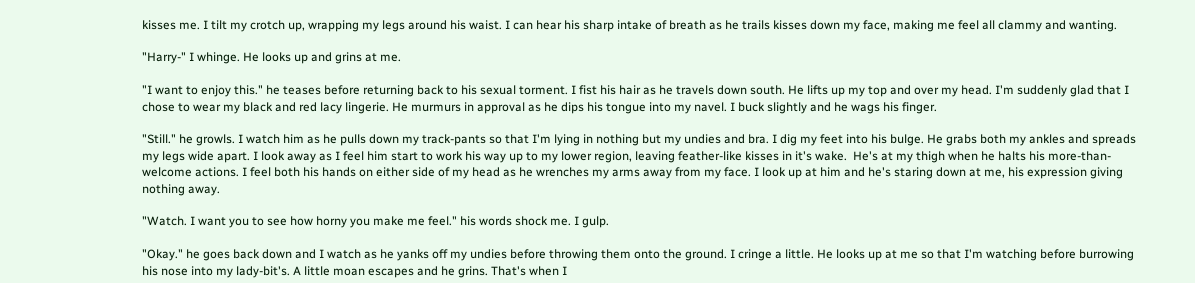kisses me. I tilt my crotch up, wrapping my legs around his waist. I can hear his sharp intake of breath as he trails kisses down my face, making me feel all clammy and wanting.

"Harry-" I whinge. He looks up and grins at me.

"I want to enjoy this." he teases before returning back to his sexual torment. I fist his hair as he travels down south. He lifts up my top and over my head. I'm suddenly glad that I chose to wear my black and red lacy lingerie. He murmurs in approval as he dips his tongue into my navel. I buck slightly and he wags his finger.

"Still." he growls. I watch him as he pulls down my track-pants so that I'm lying in nothing but my undies and bra. I dig my feet into his bulge. He grabs both my ankles and spreads my legs wide apart. I look away as I feel him start to work his way up to my lower region, leaving feather-like kisses in it's wake.  He's at my thigh when he halts his more-than-welcome actions. I feel both his hands on either side of my head as he wrenches my arms away from my face. I look up at him and he's staring down at me, his expression giving nothing away.

"Watch. I want you to see how horny you make me feel." his words shock me. I gulp.

"Okay." he goes back down and I watch as he yanks off my undies before throwing them onto the ground. I cringe a little. He looks up at me so that I'm watching before burrowing his nose into my lady-bit's. A little moan escapes and he grins. That's when I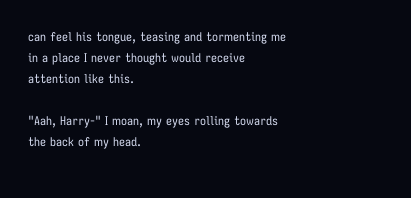can feel his tongue, teasing and tormenting me in a place I never thought would receive attention like this.

"Aah, Harry-" I moan, my eyes rolling towards the back of my head.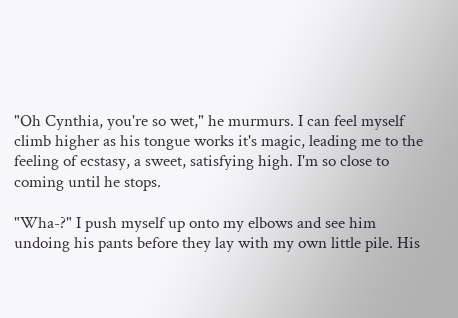"Oh Cynthia, you're so wet," he murmurs. I can feel myself climb higher as his tongue works it's magic, leading me to the feeling of ecstasy, a sweet, satisfying high. I'm so close to coming until he stops.

"Wha-?" I push myself up onto my elbows and see him undoing his pants before they lay with my own little pile. His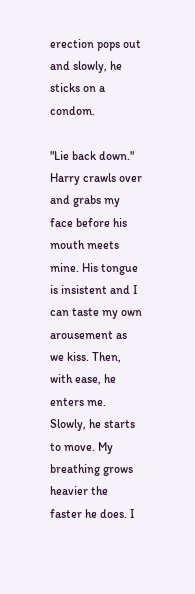erection pops out and slowly, he sticks on a condom.

"Lie back down." Harry crawls over and grabs my face before his mouth meets mine. His tongue is insistent and I can taste my own arousement as we kiss. Then, with ease, he enters me. Slowly, he starts to move. My breathing grows heavier the faster he does. I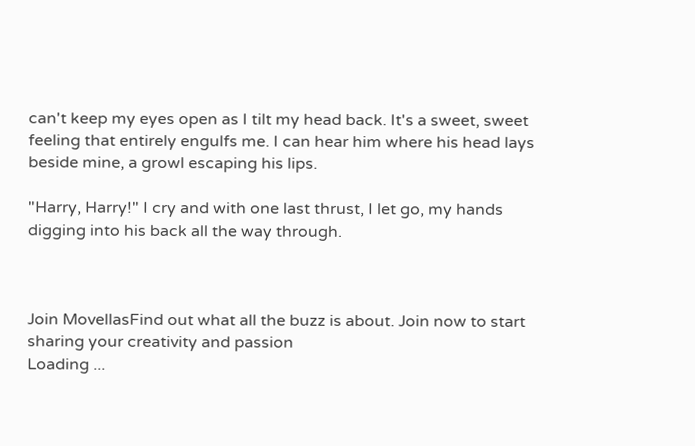can't keep my eyes open as I tilt my head back. It's a sweet, sweet feeling that entirely engulfs me. I can hear him where his head lays beside mine, a growl escaping his lips.

"Harry, Harry!" I cry and with one last thrust, I let go, my hands digging into his back all the way through.



Join MovellasFind out what all the buzz is about. Join now to start sharing your creativity and passion
Loading ...